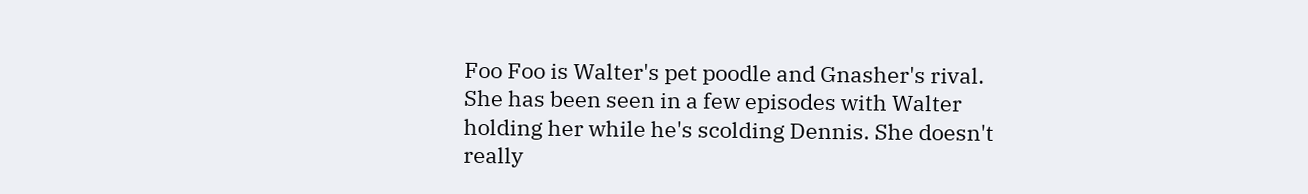Foo Foo is Walter's pet poodle and Gnasher's rival. She has been seen in a few episodes with Walter holding her while he's scolding Dennis. She doesn't really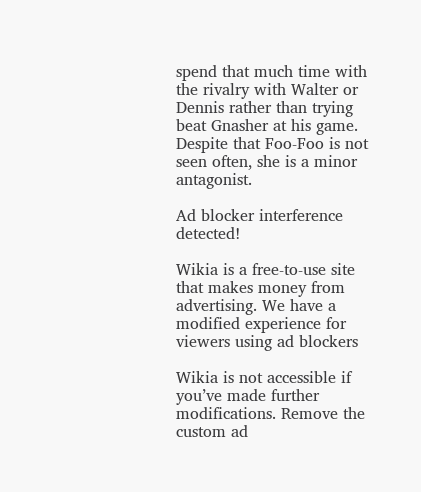spend that much time with the rivalry with Walter or Dennis rather than trying beat Gnasher at his game. Despite that Foo-Foo is not seen often, she is a minor antagonist.

Ad blocker interference detected!

Wikia is a free-to-use site that makes money from advertising. We have a modified experience for viewers using ad blockers

Wikia is not accessible if you’ve made further modifications. Remove the custom ad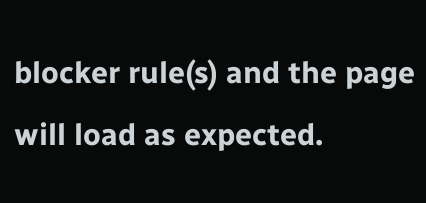blocker rule(s) and the page will load as expected.